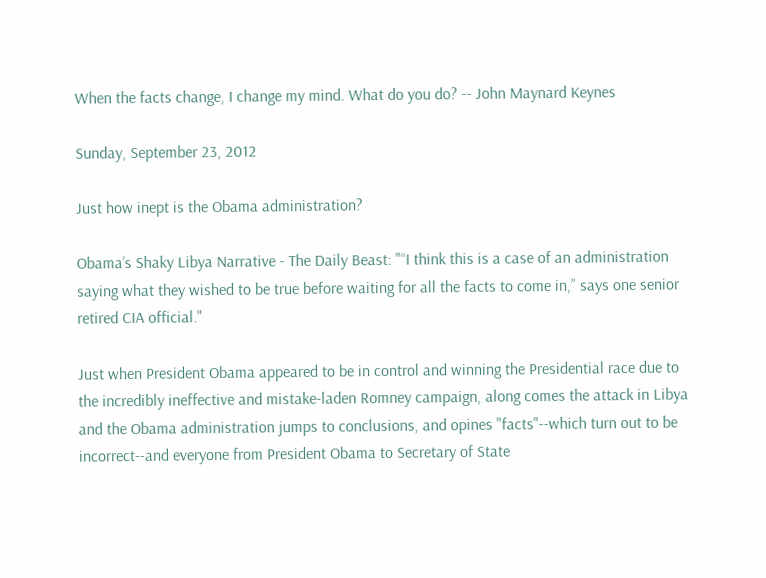When the facts change, I change my mind. What do you do? -- John Maynard Keynes

Sunday, September 23, 2012

Just how inept is the Obama administration?

Obama’s Shaky Libya Narrative - The Daily Beast: "“I think this is a case of an administration saying what they wished to be true before waiting for all the facts to come in,” says one senior retired CIA official."

Just when President Obama appeared to be in control and winning the Presidential race due to the incredibly ineffective and mistake-laden Romney campaign, along comes the attack in Libya and the Obama administration jumps to conclusions, and opines "facts"--which turn out to be incorrect--and everyone from President Obama to Secretary of State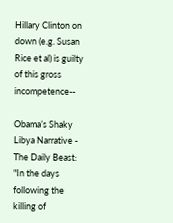Hillary Clinton on down (e.g. Susan Rice et al) is guilty of this gross incompetence--

Obama’s Shaky Libya Narrative - The Daily Beast: "In the days following the killing of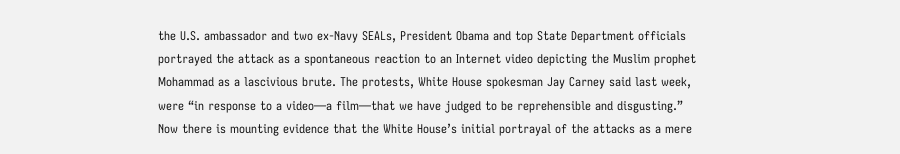the U.S. ambassador and two ex-Navy SEALs, President Obama and top State Department officials portrayed the attack as a spontaneous reaction to an Internet video depicting the Muslim prophet Mohammad as a lascivious brute. The protests, White House spokesman Jay Carney said last week, were “in response to a video—a film—that we have judged to be reprehensible and disgusting.” Now there is mounting evidence that the White House’s initial portrayal of the attacks as a mere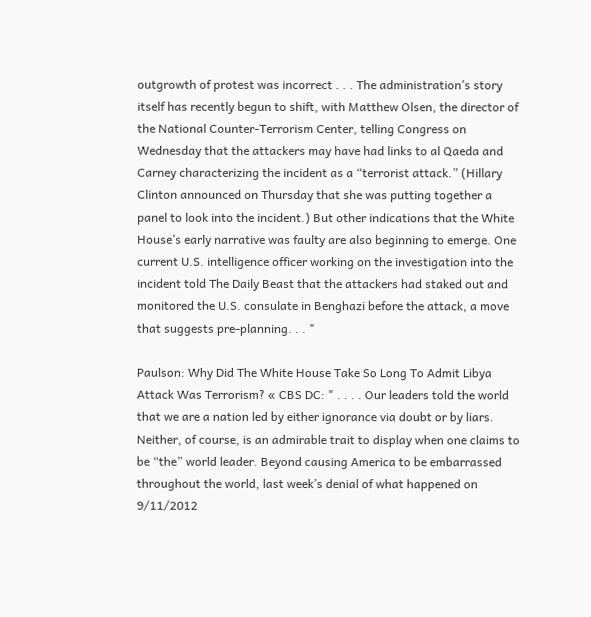outgrowth of protest was incorrect . . . The administration’s story itself has recently begun to shift, with Matthew Olsen, the director of the National Counter-Terrorism Center, telling Congress on Wednesday that the attackers may have had links to al Qaeda and Carney characterizing the incident as a “terrorist attack.” (Hillary Clinton announced on Thursday that she was putting together a panel to look into the incident.) But other indications that the White House’s early narrative was faulty are also beginning to emerge. One current U.S. intelligence officer working on the investigation into the incident told The Daily Beast that the attackers had staked out and monitored the U.S. consulate in Benghazi before the attack, a move that suggests pre-planning. . . "

Paulson: Why Did The White House Take So Long To Admit Libya Attack Was Terrorism? « CBS DC: " . . . . Our leaders told the world that we are a nation led by either ignorance via doubt or by liars. Neither, of course, is an admirable trait to display when one claims to be “the” world leader. Beyond causing America to be embarrassed throughout the world, last week’s denial of what happened on 9/11/2012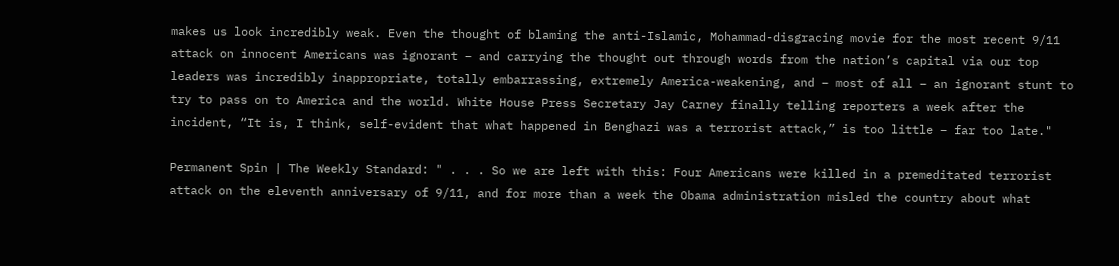makes us look incredibly weak. Even the thought of blaming the anti-Islamic, Mohammad-disgracing movie for the most recent 9/11 attack on innocent Americans was ignorant – and carrying the thought out through words from the nation’s capital via our top leaders was incredibly inappropriate, totally embarrassing, extremely America-weakening, and – most of all – an ignorant stunt to try to pass on to America and the world. White House Press Secretary Jay Carney finally telling reporters a week after the incident, “It is, I think, self-evident that what happened in Benghazi was a terrorist attack,” is too little – far too late."

Permanent Spin | The Weekly Standard: " . . . So we are left with this: Four Americans were killed in a premeditated terrorist attack on the eleventh anniversary of 9/11, and for more than a week the Obama administration misled the country about what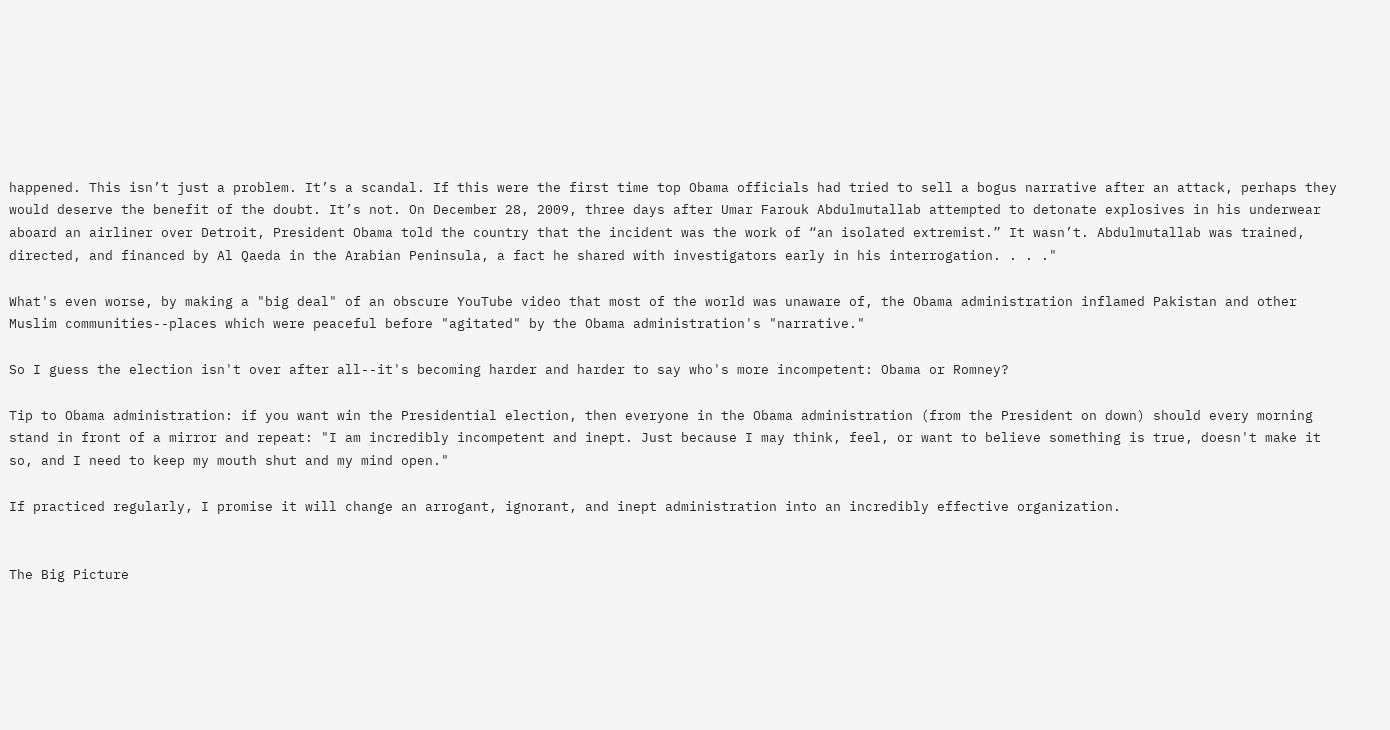happened. This isn’t just a problem. It’s a scandal. If this were the first time top Obama officials had tried to sell a bogus narrative after an attack, perhaps they would deserve the benefit of the doubt. It’s not. On December 28, 2009, three days after Umar Farouk Abdulmutallab attempted to detonate explosives in his underwear aboard an airliner over Detroit, President Obama told the country that the incident was the work of “an isolated extremist.” It wasn’t. Abdulmutallab was trained, directed, and financed by Al Qaeda in the Arabian Peninsula, a fact he shared with investigators early in his interrogation. . . ."

What's even worse, by making a "big deal" of an obscure YouTube video that most of the world was unaware of, the Obama administration inflamed Pakistan and other Muslim communities--places which were peaceful before "agitated" by the Obama administration's "narrative."

So I guess the election isn't over after all--it's becoming harder and harder to say who's more incompetent: Obama or Romney?

Tip to Obama administration: if you want win the Presidential election, then everyone in the Obama administration (from the President on down) should every morning stand in front of a mirror and repeat: "I am incredibly incompetent and inept. Just because I may think, feel, or want to believe something is true, doesn't make it so, and I need to keep my mouth shut and my mind open."

If practiced regularly, I promise it will change an arrogant, ignorant, and inept administration into an incredibly effective organization.


The Big Picture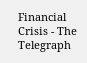Financial Crisis - The Telegraph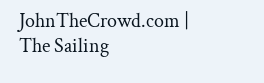JohnTheCrowd.com | The Sailing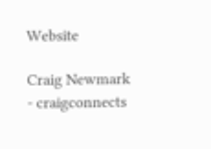Website

Craig Newmark - craigconnects